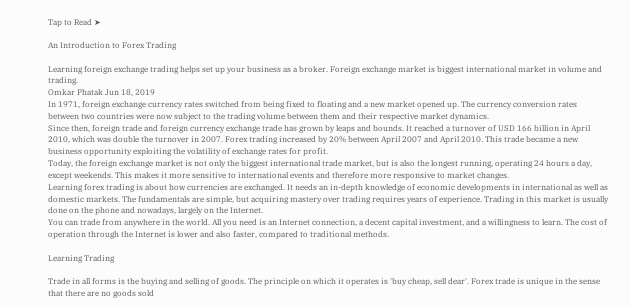Tap to Read ➤

An Introduction to Forex Trading

Learning foreign exchange trading helps set up your business as a broker. Foreign exchange market is biggest international market in volume and trading.
Omkar Phatak Jun 18, 2019
In 1971, foreign exchange currency rates switched from being fixed to floating and a new market opened up. The currency conversion rates between two countries were now subject to the trading volume between them and their respective market dynamics.
Since then, foreign trade and foreign currency exchange trade has grown by leaps and bounds. It reached a turnover of USD 166 billion in April 2010, which was double the turnover in 2007. Forex trading increased by 20% between April 2007 and April 2010. This trade became a new business opportunity exploiting the volatility of exchange rates for profit.
Today, the foreign exchange market is not only the biggest international trade market, but is also the longest running, operating 24 hours a day, except weekends. This makes it more sensitive to international events and therefore more responsive to market changes.
Learning forex trading is about how currencies are exchanged. It needs an in-depth knowledge of economic developments in international as well as domestic markets. The fundamentals are simple, but acquiring mastery over trading requires years of experience. Trading in this market is usually done on the phone and nowadays, largely on the Internet.
You can trade from anywhere in the world. All you need is an Internet connection, a decent capital investment, and a willingness to learn. The cost of operation through the Internet is lower and also faster, compared to traditional methods.

Learning Trading

Trade in all forms is the buying and selling of goods. The principle on which it operates is 'buy cheap, sell dear'. Forex trade is unique in the sense that there are no goods sold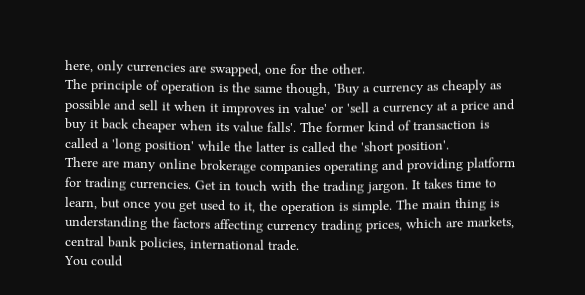here, only currencies are swapped, one for the other.
The principle of operation is the same though, 'Buy a currency as cheaply as possible and sell it when it improves in value' or 'sell a currency at a price and buy it back cheaper when its value falls'. The former kind of transaction is called a 'long position' while the latter is called the 'short position'.
There are many online brokerage companies operating and providing platform for trading currencies. Get in touch with the trading jargon. It takes time to learn, but once you get used to it, the operation is simple. The main thing is understanding the factors affecting currency trading prices, which are markets, central bank policies, international trade.
You could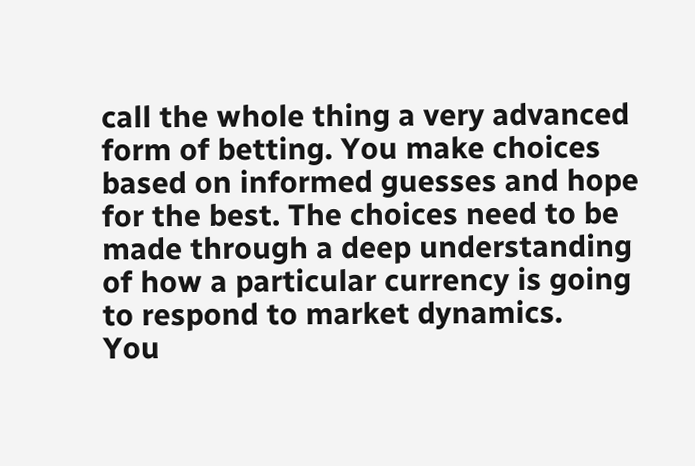call the whole thing a very advanced form of betting. You make choices based on informed guesses and hope for the best. The choices need to be made through a deep understanding of how a particular currency is going to respond to market dynamics.
You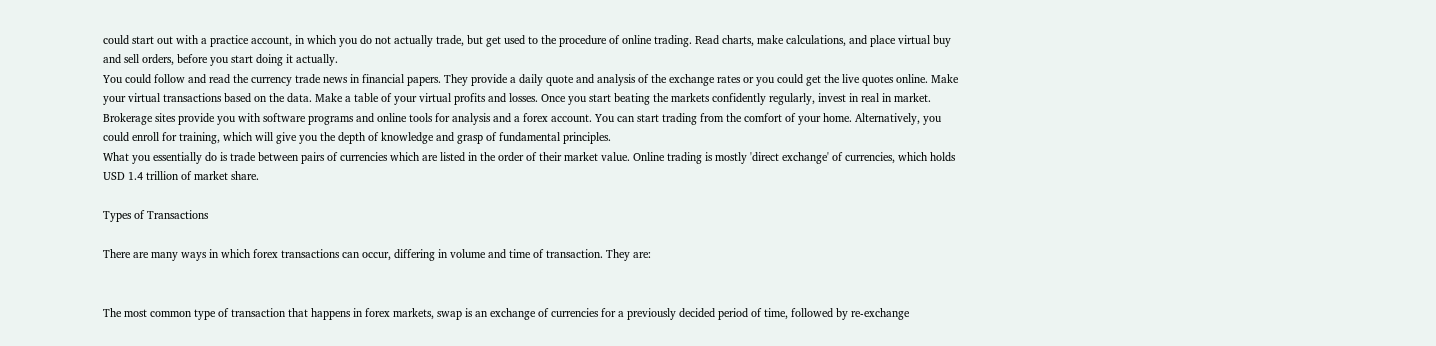could start out with a practice account, in which you do not actually trade, but get used to the procedure of online trading. Read charts, make calculations, and place virtual buy and sell orders, before you start doing it actually.
You could follow and read the currency trade news in financial papers. They provide a daily quote and analysis of the exchange rates or you could get the live quotes online. Make your virtual transactions based on the data. Make a table of your virtual profits and losses. Once you start beating the markets confidently regularly, invest in real in market.
Brokerage sites provide you with software programs and online tools for analysis and a forex account. You can start trading from the comfort of your home. Alternatively, you could enroll for training, which will give you the depth of knowledge and grasp of fundamental principles.
What you essentially do is trade between pairs of currencies which are listed in the order of their market value. Online trading is mostly 'direct exchange' of currencies, which holds USD 1.4 trillion of market share.

Types of Transactions

There are many ways in which forex transactions can occur, differing in volume and time of transaction. They are:


The most common type of transaction that happens in forex markets, swap is an exchange of currencies for a previously decided period of time, followed by re-exchange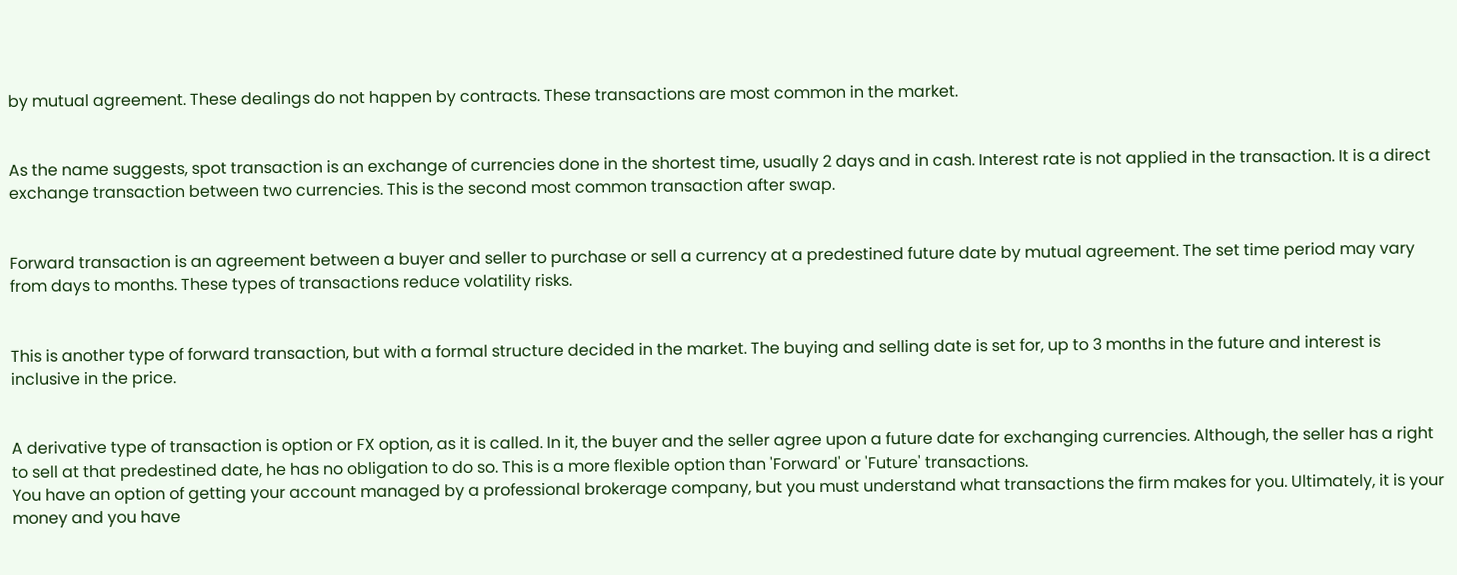by mutual agreement. These dealings do not happen by contracts. These transactions are most common in the market.


As the name suggests, spot transaction is an exchange of currencies done in the shortest time, usually 2 days and in cash. Interest rate is not applied in the transaction. It is a direct exchange transaction between two currencies. This is the second most common transaction after swap.


Forward transaction is an agreement between a buyer and seller to purchase or sell a currency at a predestined future date by mutual agreement. The set time period may vary from days to months. These types of transactions reduce volatility risks.


This is another type of forward transaction, but with a formal structure decided in the market. The buying and selling date is set for, up to 3 months in the future and interest is inclusive in the price.


A derivative type of transaction is option or FX option, as it is called. In it, the buyer and the seller agree upon a future date for exchanging currencies. Although, the seller has a right to sell at that predestined date, he has no obligation to do so. This is a more flexible option than 'Forward' or 'Future' transactions.
You have an option of getting your account managed by a professional brokerage company, but you must understand what transactions the firm makes for you. Ultimately, it is your money and you have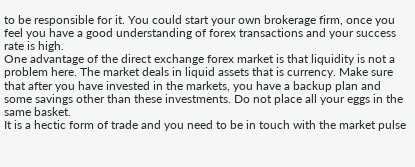to be responsible for it. You could start your own brokerage firm, once you feel you have a good understanding of forex transactions and your success rate is high.
One advantage of the direct exchange forex market is that liquidity is not a problem here. The market deals in liquid assets that is currency. Make sure that after you have invested in the markets, you have a backup plan and some savings other than these investments. Do not place all your eggs in the same basket.
It is a hectic form of trade and you need to be in touch with the market pulse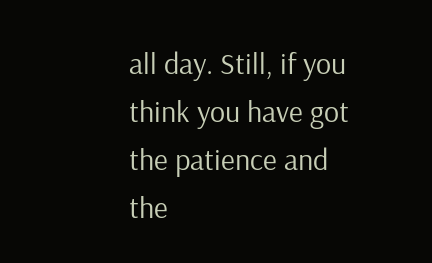all day. Still, if you think you have got the patience and the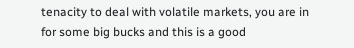tenacity to deal with volatile markets, you are in for some big bucks and this is a good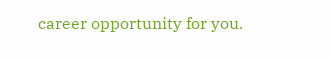career opportunity for you.